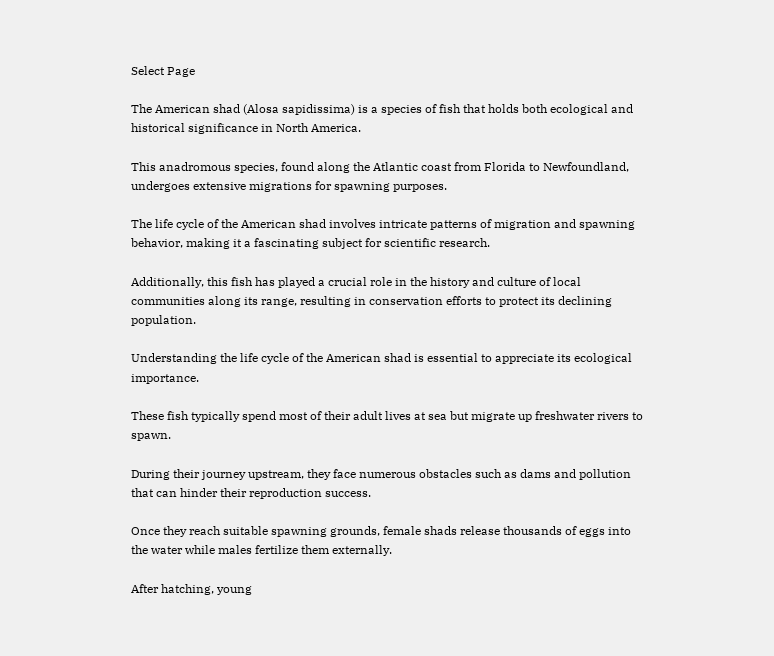Select Page

The American shad (Alosa sapidissima) is a species of fish that holds both ecological and historical significance in North America.

This anadromous species, found along the Atlantic coast from Florida to Newfoundland, undergoes extensive migrations for spawning purposes.

The life cycle of the American shad involves intricate patterns of migration and spawning behavior, making it a fascinating subject for scientific research.

Additionally, this fish has played a crucial role in the history and culture of local communities along its range, resulting in conservation efforts to protect its declining population.

Understanding the life cycle of the American shad is essential to appreciate its ecological importance.

These fish typically spend most of their adult lives at sea but migrate up freshwater rivers to spawn.

During their journey upstream, they face numerous obstacles such as dams and pollution that can hinder their reproduction success.

Once they reach suitable spawning grounds, female shads release thousands of eggs into the water while males fertilize them externally.

After hatching, young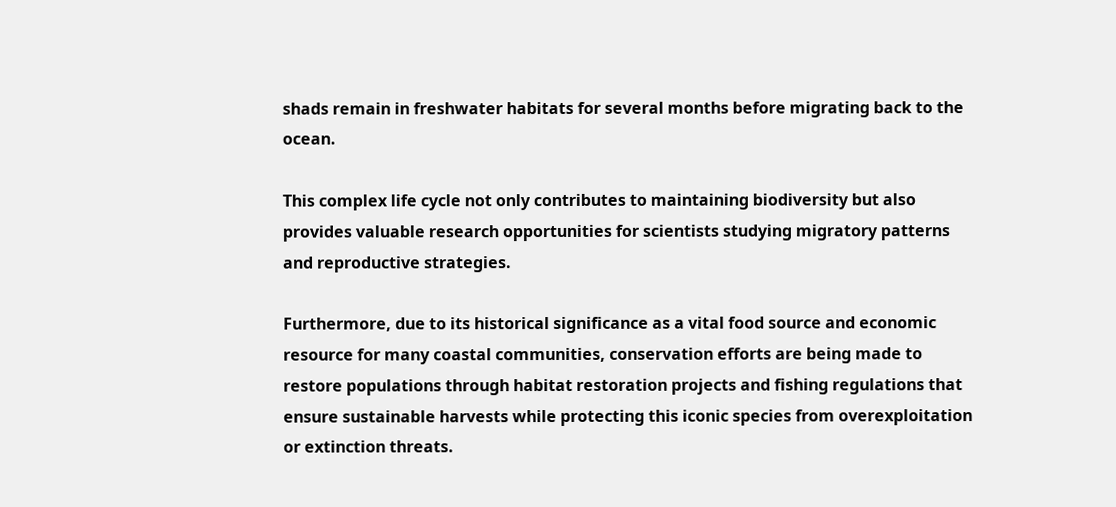shads remain in freshwater habitats for several months before migrating back to the ocean.

This complex life cycle not only contributes to maintaining biodiversity but also provides valuable research opportunities for scientists studying migratory patterns and reproductive strategies.

Furthermore, due to its historical significance as a vital food source and economic resource for many coastal communities, conservation efforts are being made to restore populations through habitat restoration projects and fishing regulations that ensure sustainable harvests while protecting this iconic species from overexploitation or extinction threats.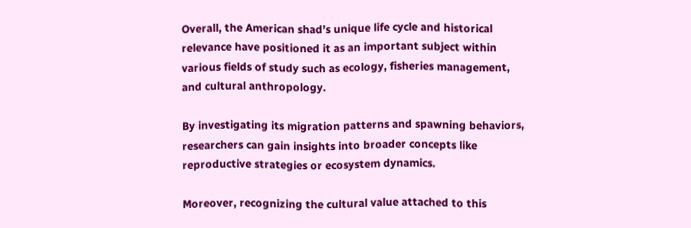Overall, the American shad’s unique life cycle and historical relevance have positioned it as an important subject within various fields of study such as ecology, fisheries management, and cultural anthropology.

By investigating its migration patterns and spawning behaviors, researchers can gain insights into broader concepts like reproductive strategies or ecosystem dynamics.

Moreover, recognizing the cultural value attached to this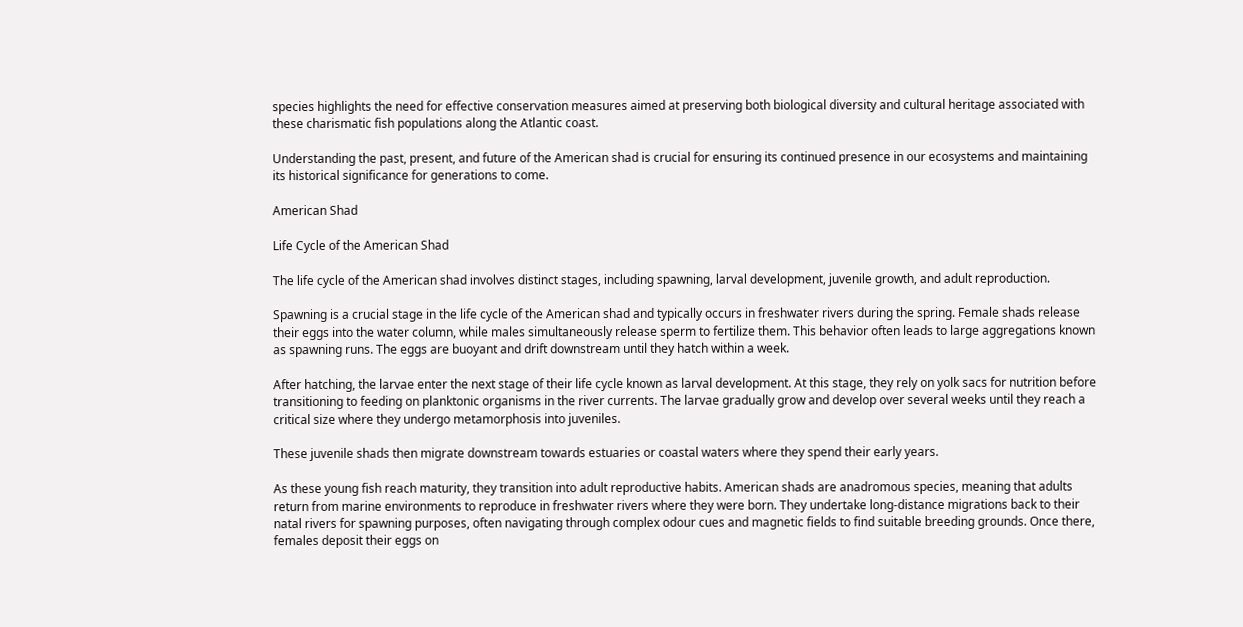species highlights the need for effective conservation measures aimed at preserving both biological diversity and cultural heritage associated with these charismatic fish populations along the Atlantic coast.

Understanding the past, present, and future of the American shad is crucial for ensuring its continued presence in our ecosystems and maintaining its historical significance for generations to come.

American Shad

Life Cycle of the American Shad

The life cycle of the American shad involves distinct stages, including spawning, larval development, juvenile growth, and adult reproduction.

Spawning is a crucial stage in the life cycle of the American shad and typically occurs in freshwater rivers during the spring. Female shads release their eggs into the water column, while males simultaneously release sperm to fertilize them. This behavior often leads to large aggregations known as spawning runs. The eggs are buoyant and drift downstream until they hatch within a week.

After hatching, the larvae enter the next stage of their life cycle known as larval development. At this stage, they rely on yolk sacs for nutrition before transitioning to feeding on planktonic organisms in the river currents. The larvae gradually grow and develop over several weeks until they reach a critical size where they undergo metamorphosis into juveniles.

These juvenile shads then migrate downstream towards estuaries or coastal waters where they spend their early years.

As these young fish reach maturity, they transition into adult reproductive habits. American shads are anadromous species, meaning that adults return from marine environments to reproduce in freshwater rivers where they were born. They undertake long-distance migrations back to their natal rivers for spawning purposes, often navigating through complex odour cues and magnetic fields to find suitable breeding grounds. Once there, females deposit their eggs on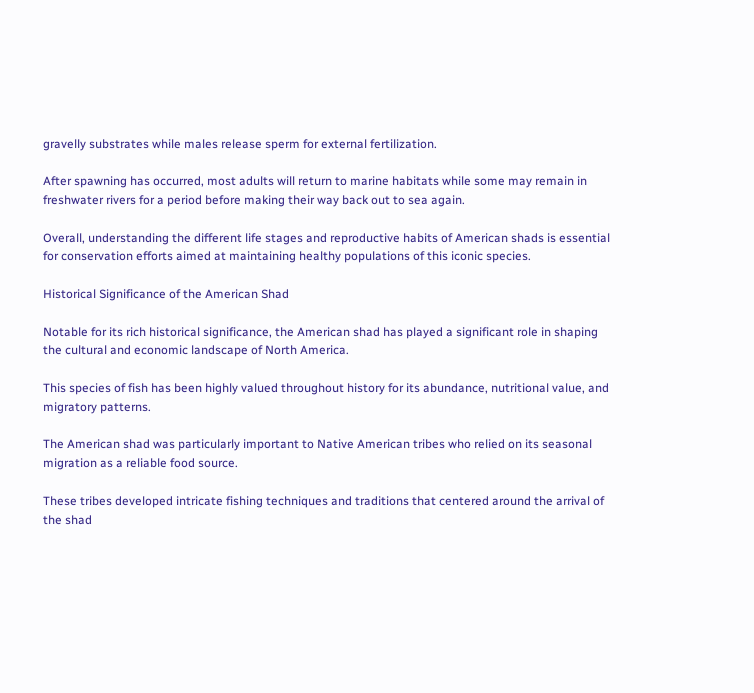gravelly substrates while males release sperm for external fertilization.

After spawning has occurred, most adults will return to marine habitats while some may remain in freshwater rivers for a period before making their way back out to sea again.

Overall, understanding the different life stages and reproductive habits of American shads is essential for conservation efforts aimed at maintaining healthy populations of this iconic species.

Historical Significance of the American Shad

Notable for its rich historical significance, the American shad has played a significant role in shaping the cultural and economic landscape of North America.

This species of fish has been highly valued throughout history for its abundance, nutritional value, and migratory patterns.

The American shad was particularly important to Native American tribes who relied on its seasonal migration as a reliable food source.

These tribes developed intricate fishing techniques and traditions that centered around the arrival of the shad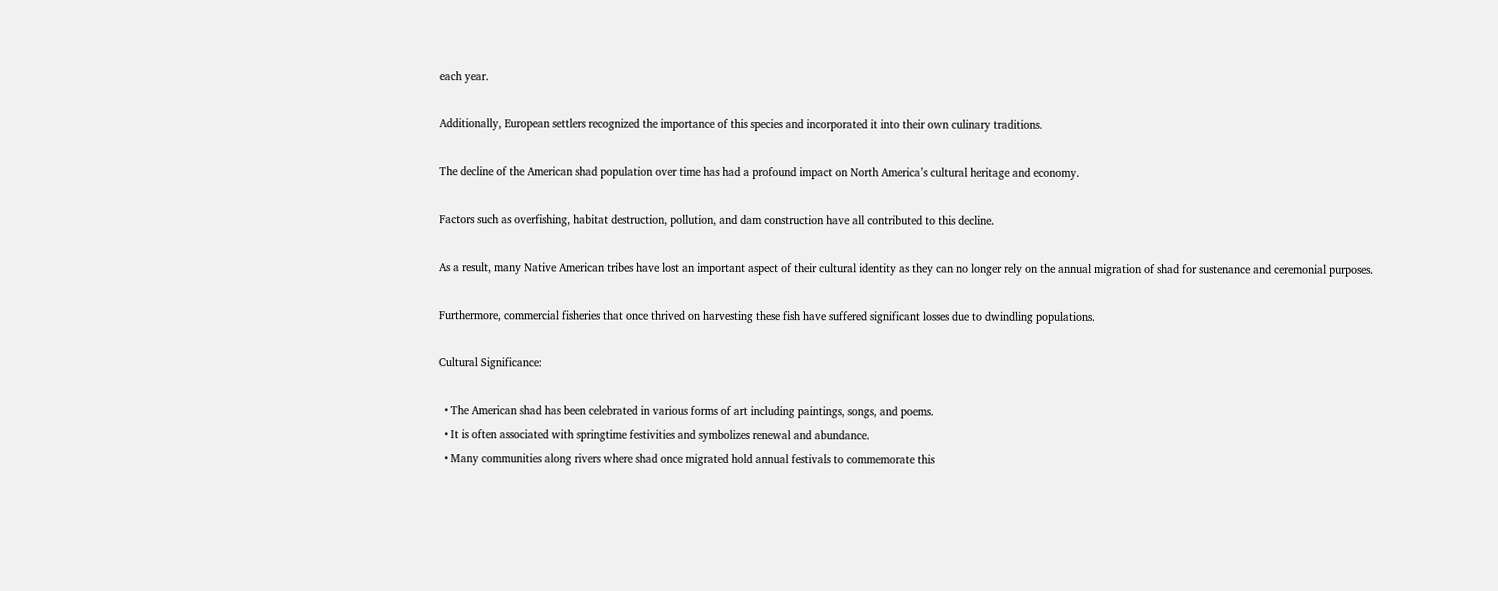each year.

Additionally, European settlers recognized the importance of this species and incorporated it into their own culinary traditions.

The decline of the American shad population over time has had a profound impact on North America’s cultural heritage and economy.

Factors such as overfishing, habitat destruction, pollution, and dam construction have all contributed to this decline.

As a result, many Native American tribes have lost an important aspect of their cultural identity as they can no longer rely on the annual migration of shad for sustenance and ceremonial purposes.

Furthermore, commercial fisheries that once thrived on harvesting these fish have suffered significant losses due to dwindling populations.

Cultural Significance:

  • The American shad has been celebrated in various forms of art including paintings, songs, and poems.
  • It is often associated with springtime festivities and symbolizes renewal and abundance.
  • Many communities along rivers where shad once migrated hold annual festivals to commemorate this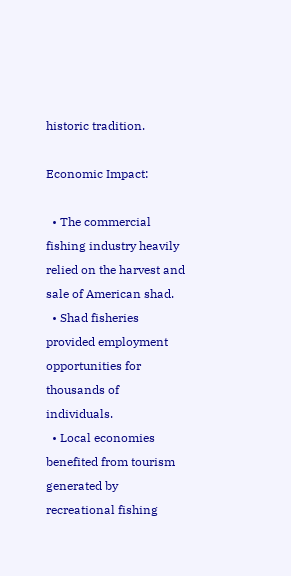historic tradition.

Economic Impact:

  • The commercial fishing industry heavily relied on the harvest and sale of American shad.
  • Shad fisheries provided employment opportunities for thousands of individuals.
  • Local economies benefited from tourism generated by recreational fishing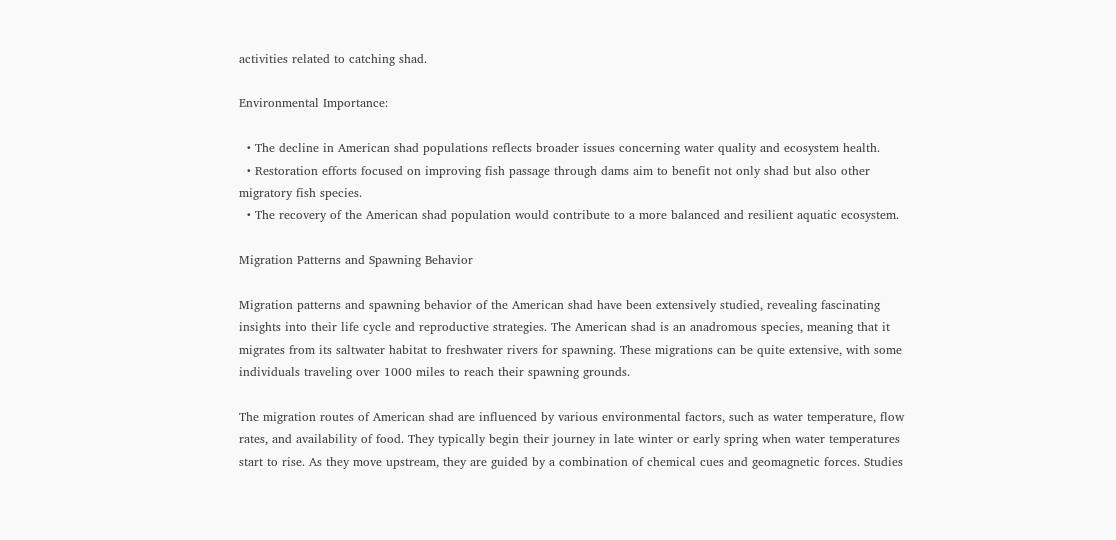activities related to catching shad.

Environmental Importance:

  • The decline in American shad populations reflects broader issues concerning water quality and ecosystem health.
  • Restoration efforts focused on improving fish passage through dams aim to benefit not only shad but also other migratory fish species.
  • The recovery of the American shad population would contribute to a more balanced and resilient aquatic ecosystem.

Migration Patterns and Spawning Behavior

Migration patterns and spawning behavior of the American shad have been extensively studied, revealing fascinating insights into their life cycle and reproductive strategies. The American shad is an anadromous species, meaning that it migrates from its saltwater habitat to freshwater rivers for spawning. These migrations can be quite extensive, with some individuals traveling over 1000 miles to reach their spawning grounds.

The migration routes of American shad are influenced by various environmental factors, such as water temperature, flow rates, and availability of food. They typically begin their journey in late winter or early spring when water temperatures start to rise. As they move upstream, they are guided by a combination of chemical cues and geomagnetic forces. Studies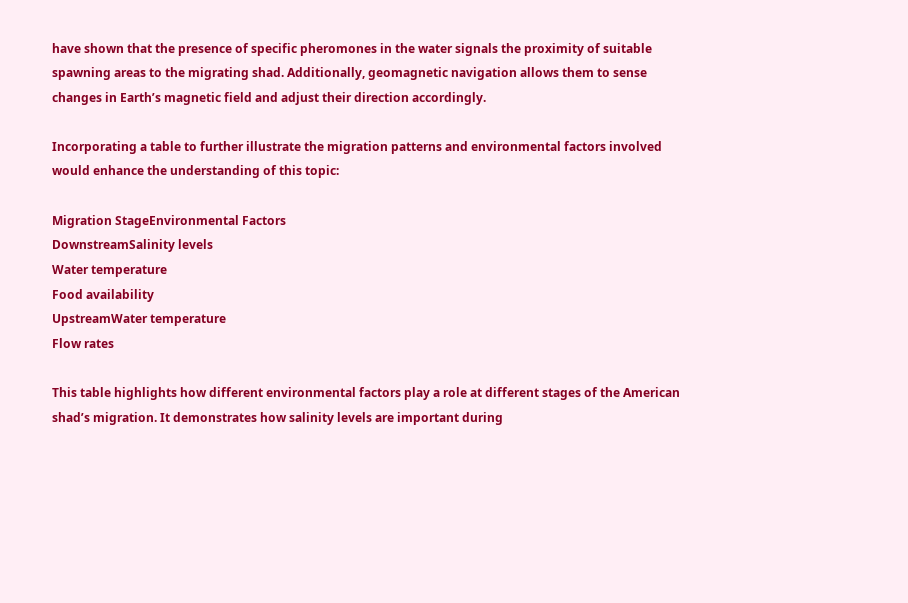have shown that the presence of specific pheromones in the water signals the proximity of suitable spawning areas to the migrating shad. Additionally, geomagnetic navigation allows them to sense changes in Earth’s magnetic field and adjust their direction accordingly.

Incorporating a table to further illustrate the migration patterns and environmental factors involved would enhance the understanding of this topic:

Migration StageEnvironmental Factors
DownstreamSalinity levels
Water temperature
Food availability
UpstreamWater temperature
Flow rates

This table highlights how different environmental factors play a role at different stages of the American shad’s migration. It demonstrates how salinity levels are important during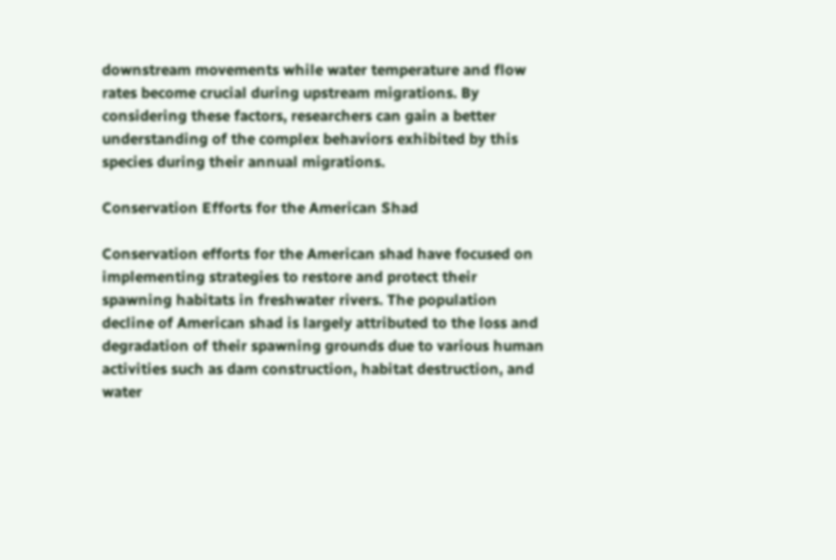downstream movements while water temperature and flow rates become crucial during upstream migrations. By considering these factors, researchers can gain a better understanding of the complex behaviors exhibited by this species during their annual migrations.

Conservation Efforts for the American Shad

Conservation efforts for the American shad have focused on implementing strategies to restore and protect their spawning habitats in freshwater rivers. The population decline of American shad is largely attributed to the loss and degradation of their spawning grounds due to various human activities such as dam construction, habitat destruction, and water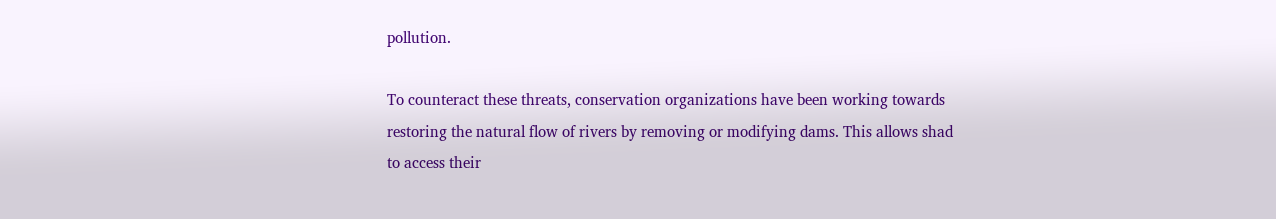pollution.

To counteract these threats, conservation organizations have been working towards restoring the natural flow of rivers by removing or modifying dams. This allows shad to access their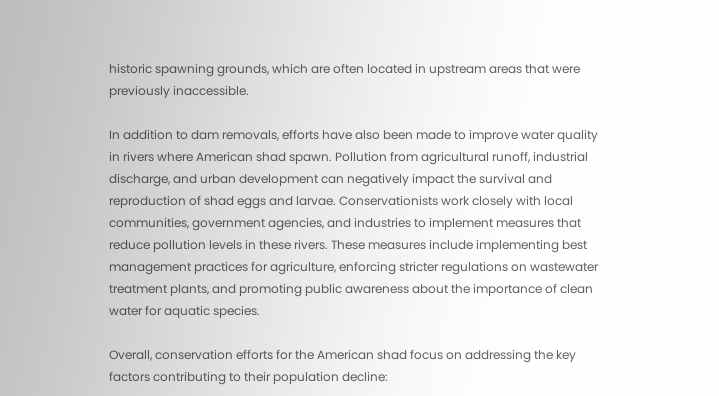historic spawning grounds, which are often located in upstream areas that were previously inaccessible.

In addition to dam removals, efforts have also been made to improve water quality in rivers where American shad spawn. Pollution from agricultural runoff, industrial discharge, and urban development can negatively impact the survival and reproduction of shad eggs and larvae. Conservationists work closely with local communities, government agencies, and industries to implement measures that reduce pollution levels in these rivers. These measures include implementing best management practices for agriculture, enforcing stricter regulations on wastewater treatment plants, and promoting public awareness about the importance of clean water for aquatic species.

Overall, conservation efforts for the American shad focus on addressing the key factors contributing to their population decline: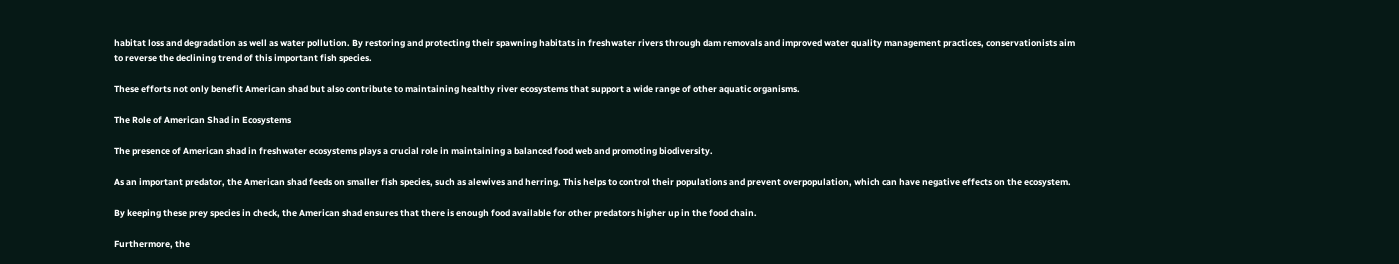habitat loss and degradation as well as water pollution. By restoring and protecting their spawning habitats in freshwater rivers through dam removals and improved water quality management practices, conservationists aim to reverse the declining trend of this important fish species.

These efforts not only benefit American shad but also contribute to maintaining healthy river ecosystems that support a wide range of other aquatic organisms.

The Role of American Shad in Ecosystems

The presence of American shad in freshwater ecosystems plays a crucial role in maintaining a balanced food web and promoting biodiversity.

As an important predator, the American shad feeds on smaller fish species, such as alewives and herring. This helps to control their populations and prevent overpopulation, which can have negative effects on the ecosystem.

By keeping these prey species in check, the American shad ensures that there is enough food available for other predators higher up in the food chain.

Furthermore, the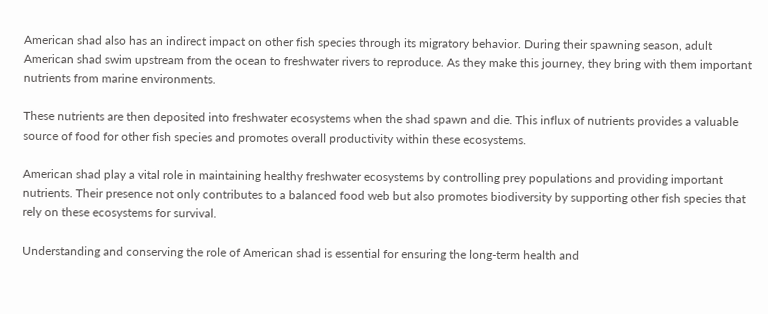American shad also has an indirect impact on other fish species through its migratory behavior. During their spawning season, adult American shad swim upstream from the ocean to freshwater rivers to reproduce. As they make this journey, they bring with them important nutrients from marine environments.

These nutrients are then deposited into freshwater ecosystems when the shad spawn and die. This influx of nutrients provides a valuable source of food for other fish species and promotes overall productivity within these ecosystems.

American shad play a vital role in maintaining healthy freshwater ecosystems by controlling prey populations and providing important nutrients. Their presence not only contributes to a balanced food web but also promotes biodiversity by supporting other fish species that rely on these ecosystems for survival.

Understanding and conserving the role of American shad is essential for ensuring the long-term health and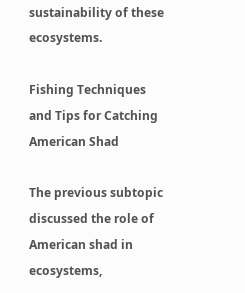sustainability of these ecosystems.

Fishing Techniques and Tips for Catching American Shad

The previous subtopic discussed the role of American shad in ecosystems,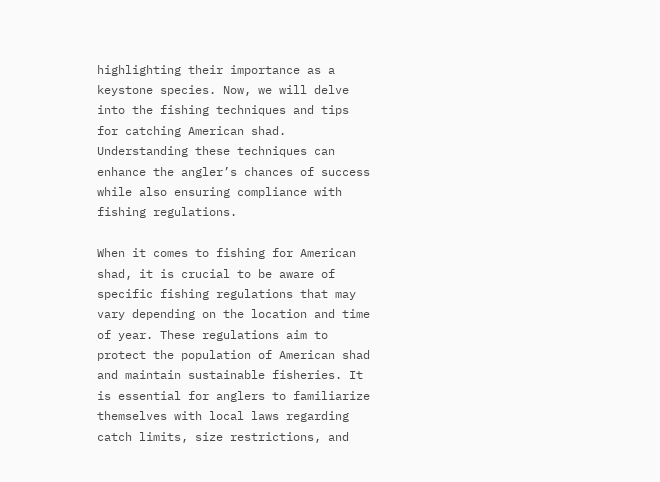highlighting their importance as a keystone species. Now, we will delve into the fishing techniques and tips for catching American shad. Understanding these techniques can enhance the angler’s chances of success while also ensuring compliance with fishing regulations.

When it comes to fishing for American shad, it is crucial to be aware of specific fishing regulations that may vary depending on the location and time of year. These regulations aim to protect the population of American shad and maintain sustainable fisheries. It is essential for anglers to familiarize themselves with local laws regarding catch limits, size restrictions, and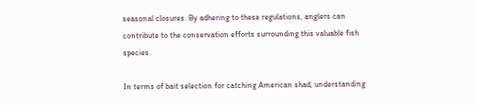seasonal closures. By adhering to these regulations, anglers can contribute to the conservation efforts surrounding this valuable fish species.

In terms of bait selection for catching American shad, understanding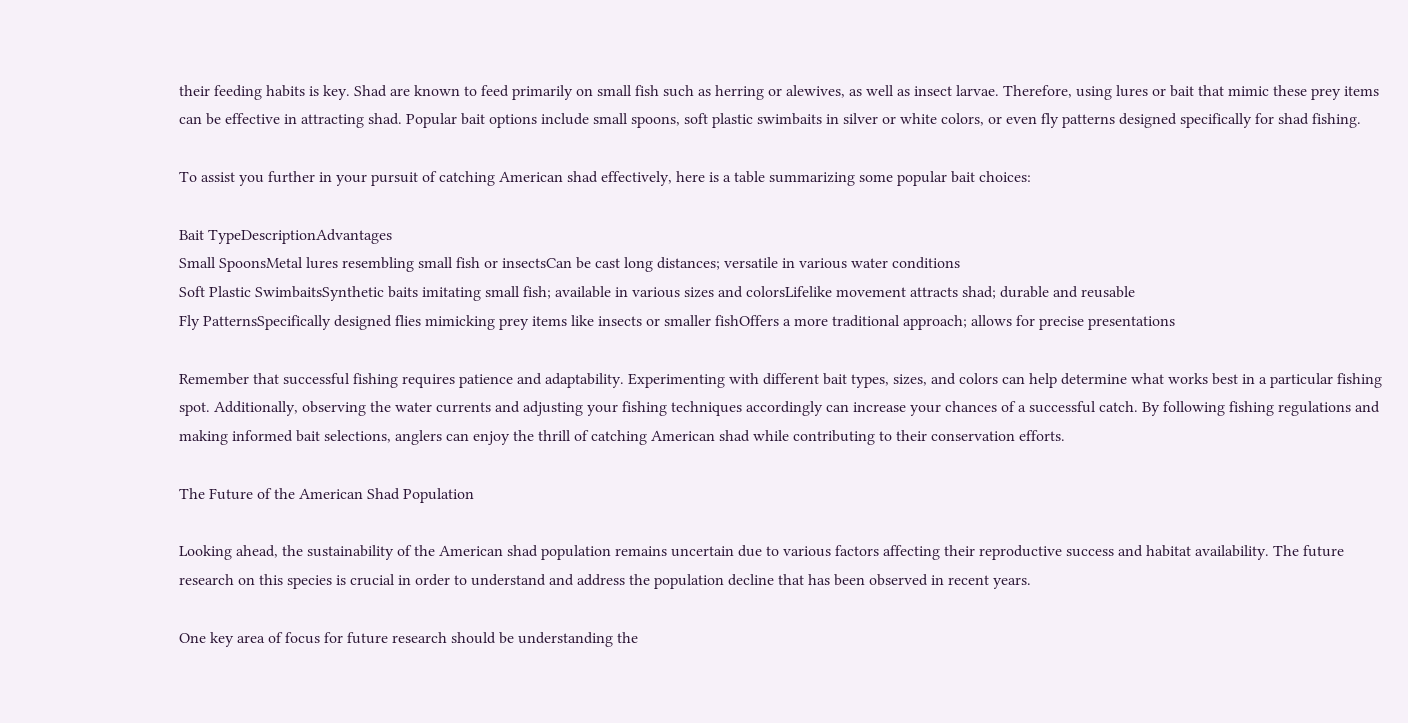their feeding habits is key. Shad are known to feed primarily on small fish such as herring or alewives, as well as insect larvae. Therefore, using lures or bait that mimic these prey items can be effective in attracting shad. Popular bait options include small spoons, soft plastic swimbaits in silver or white colors, or even fly patterns designed specifically for shad fishing.

To assist you further in your pursuit of catching American shad effectively, here is a table summarizing some popular bait choices:

Bait TypeDescriptionAdvantages
Small SpoonsMetal lures resembling small fish or insectsCan be cast long distances; versatile in various water conditions
Soft Plastic SwimbaitsSynthetic baits imitating small fish; available in various sizes and colorsLifelike movement attracts shad; durable and reusable
Fly PatternsSpecifically designed flies mimicking prey items like insects or smaller fishOffers a more traditional approach; allows for precise presentations

Remember that successful fishing requires patience and adaptability. Experimenting with different bait types, sizes, and colors can help determine what works best in a particular fishing spot. Additionally, observing the water currents and adjusting your fishing techniques accordingly can increase your chances of a successful catch. By following fishing regulations and making informed bait selections, anglers can enjoy the thrill of catching American shad while contributing to their conservation efforts.

The Future of the American Shad Population

Looking ahead, the sustainability of the American shad population remains uncertain due to various factors affecting their reproductive success and habitat availability. The future research on this species is crucial in order to understand and address the population decline that has been observed in recent years.

One key area of focus for future research should be understanding the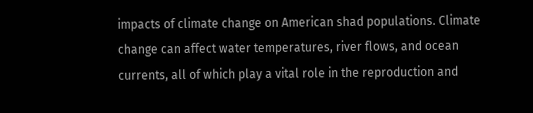impacts of climate change on American shad populations. Climate change can affect water temperatures, river flows, and ocean currents, all of which play a vital role in the reproduction and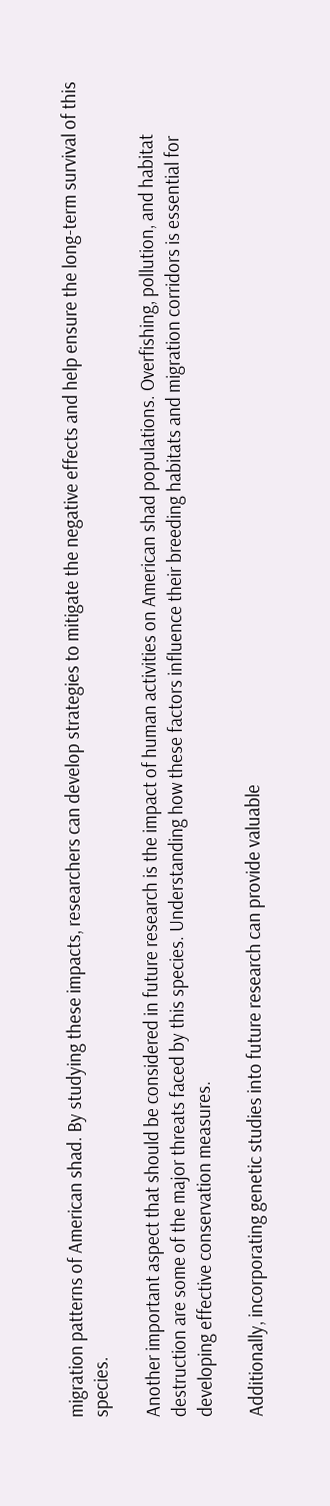migration patterns of American shad. By studying these impacts, researchers can develop strategies to mitigate the negative effects and help ensure the long-term survival of this species.

Another important aspect that should be considered in future research is the impact of human activities on American shad populations. Overfishing, pollution, and habitat destruction are some of the major threats faced by this species. Understanding how these factors influence their breeding habitats and migration corridors is essential for developing effective conservation measures.

Additionally, incorporating genetic studies into future research can provide valuable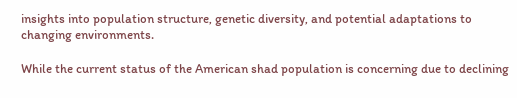insights into population structure, genetic diversity, and potential adaptations to changing environments.

While the current status of the American shad population is concerning due to declining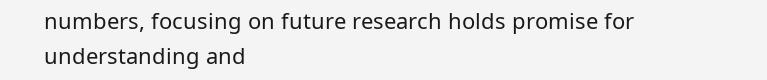numbers, focusing on future research holds promise for understanding and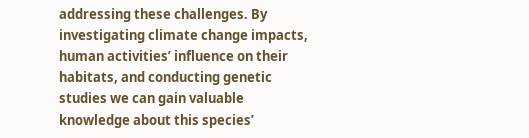addressing these challenges. By investigating climate change impacts, human activities’ influence on their habitats, and conducting genetic studies we can gain valuable knowledge about this species’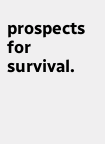prospects for survival.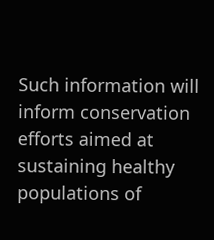Such information will inform conservation efforts aimed at sustaining healthy populations of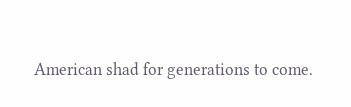American shad for generations to come.